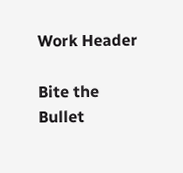Work Header

Bite the Bullet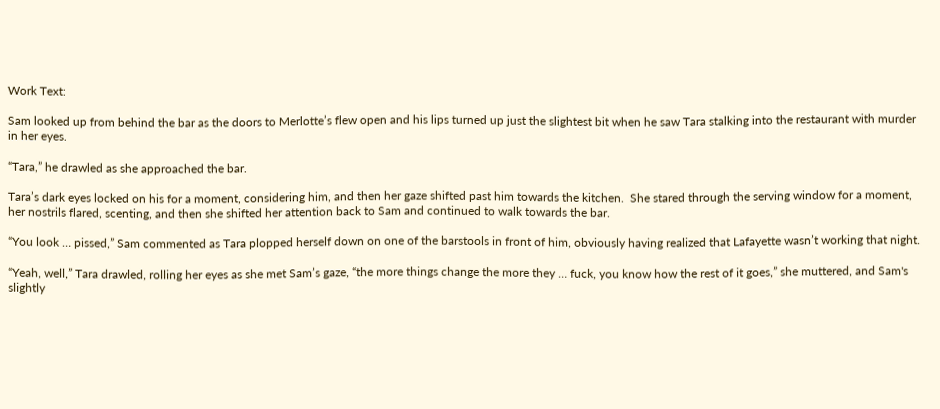Work Text:

Sam looked up from behind the bar as the doors to Merlotte’s flew open and his lips turned up just the slightest bit when he saw Tara stalking into the restaurant with murder in her eyes.

“Tara,” he drawled as she approached the bar.

Tara’s dark eyes locked on his for a moment, considering him, and then her gaze shifted past him towards the kitchen.  She stared through the serving window for a moment, her nostrils flared, scenting, and then she shifted her attention back to Sam and continued to walk towards the bar.

“You look … pissed,” Sam commented as Tara plopped herself down on one of the barstools in front of him, obviously having realized that Lafayette wasn’t working that night.

“Yeah, well,” Tara drawled, rolling her eyes as she met Sam’s gaze, “the more things change the more they … fuck, you know how the rest of it goes,” she muttered, and Sam's slightly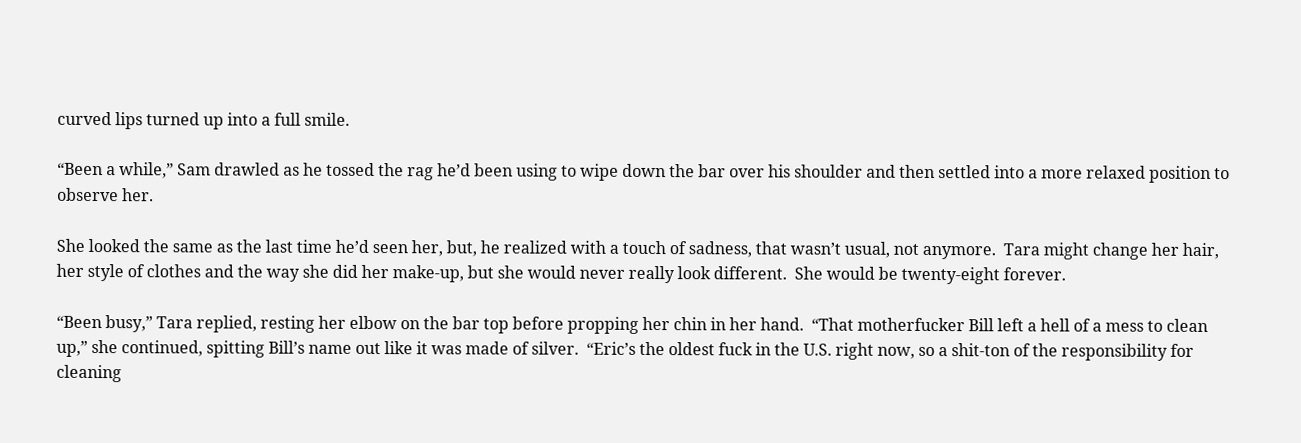curved lips turned up into a full smile.

“Been a while,” Sam drawled as he tossed the rag he’d been using to wipe down the bar over his shoulder and then settled into a more relaxed position to observe her.

She looked the same as the last time he’d seen her, but, he realized with a touch of sadness, that wasn’t usual, not anymore.  Tara might change her hair, her style of clothes and the way she did her make-up, but she would never really look different.  She would be twenty-eight forever.

“Been busy,” Tara replied, resting her elbow on the bar top before propping her chin in her hand.  “That motherfucker Bill left a hell of a mess to clean up,” she continued, spitting Bill’s name out like it was made of silver.  “Eric’s the oldest fuck in the U.S. right now, so a shit-ton of the responsibility for cleaning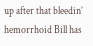up after that bleedin’ hemorrhoid Bill has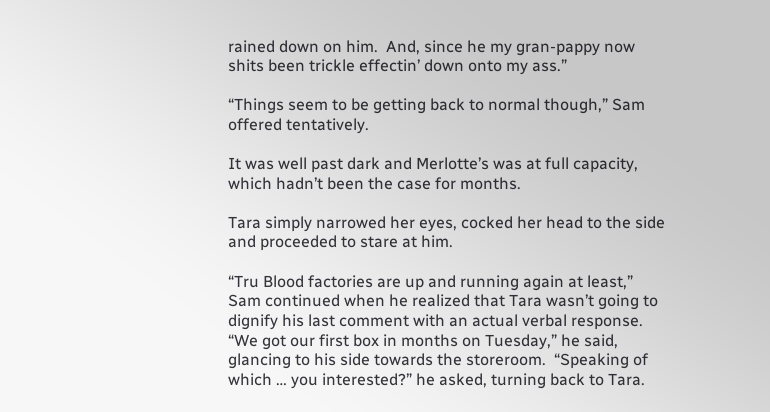rained down on him.  And, since he my gran-pappy now shits been trickle effectin’ down onto my ass.”

“Things seem to be getting back to normal though,” Sam offered tentatively.

It was well past dark and Merlotte’s was at full capacity, which hadn’t been the case for months.

Tara simply narrowed her eyes, cocked her head to the side and proceeded to stare at him.

“Tru Blood factories are up and running again at least,” Sam continued when he realized that Tara wasn’t going to dignify his last comment with an actual verbal response.  “We got our first box in months on Tuesday,” he said, glancing to his side towards the storeroom.  “Speaking of which … you interested?” he asked, turning back to Tara.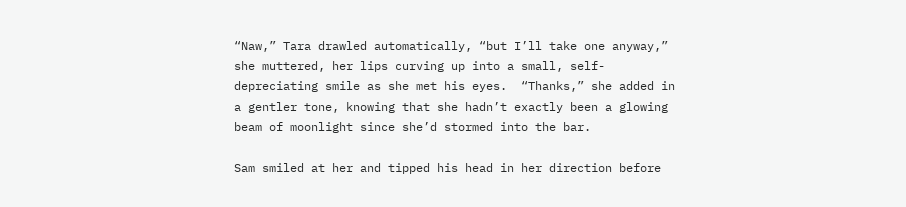“Naw,” Tara drawled automatically, “but I’ll take one anyway,” she muttered, her lips curving up into a small, self-depreciating smile as she met his eyes.  “Thanks,” she added in a gentler tone, knowing that she hadn’t exactly been a glowing beam of moonlight since she’d stormed into the bar.

Sam smiled at her and tipped his head in her direction before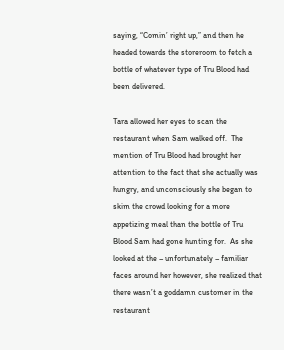saying, “Comin’ right up,” and then he headed towards the storeroom to fetch a bottle of whatever type of Tru Blood had been delivered.

Tara allowed her eyes to scan the restaurant when Sam walked off.  The mention of Tru Blood had brought her attention to the fact that she actually was hungry, and unconsciously she began to skim the crowd looking for a more appetizing meal than the bottle of Tru Blood Sam had gone hunting for.  As she looked at the – unfortunately – familiar faces around her however, she realized that there wasn’t a goddamn customer in the restaurant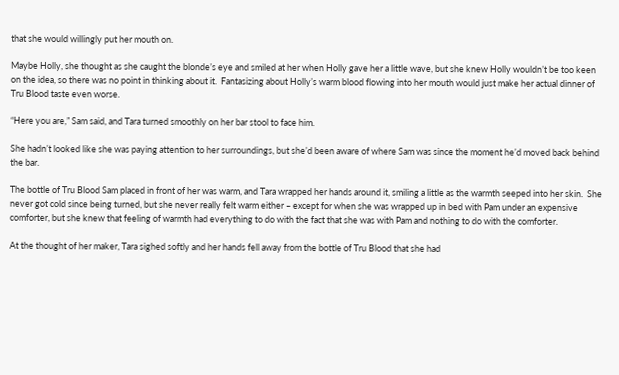that she would willingly put her mouth on.

Maybe Holly, she thought as she caught the blonde’s eye and smiled at her when Holly gave her a little wave, but she knew Holly wouldn’t be too keen on the idea, so there was no point in thinking about it.  Fantasizing about Holly’s warm blood flowing into her mouth would just make her actual dinner of Tru Blood taste even worse.

“Here you are,” Sam said, and Tara turned smoothly on her bar stool to face him.

She hadn’t looked like she was paying attention to her surroundings, but she’d been aware of where Sam was since the moment he’d moved back behind the bar.

The bottle of Tru Blood Sam placed in front of her was warm, and Tara wrapped her hands around it, smiling a little as the warmth seeped into her skin.  She never got cold since being turned, but she never really felt warm either – except for when she was wrapped up in bed with Pam under an expensive comforter, but she knew that feeling of warmth had everything to do with the fact that she was with Pam and nothing to do with the comforter.

At the thought of her maker, Tara sighed softly and her hands fell away from the bottle of Tru Blood that she had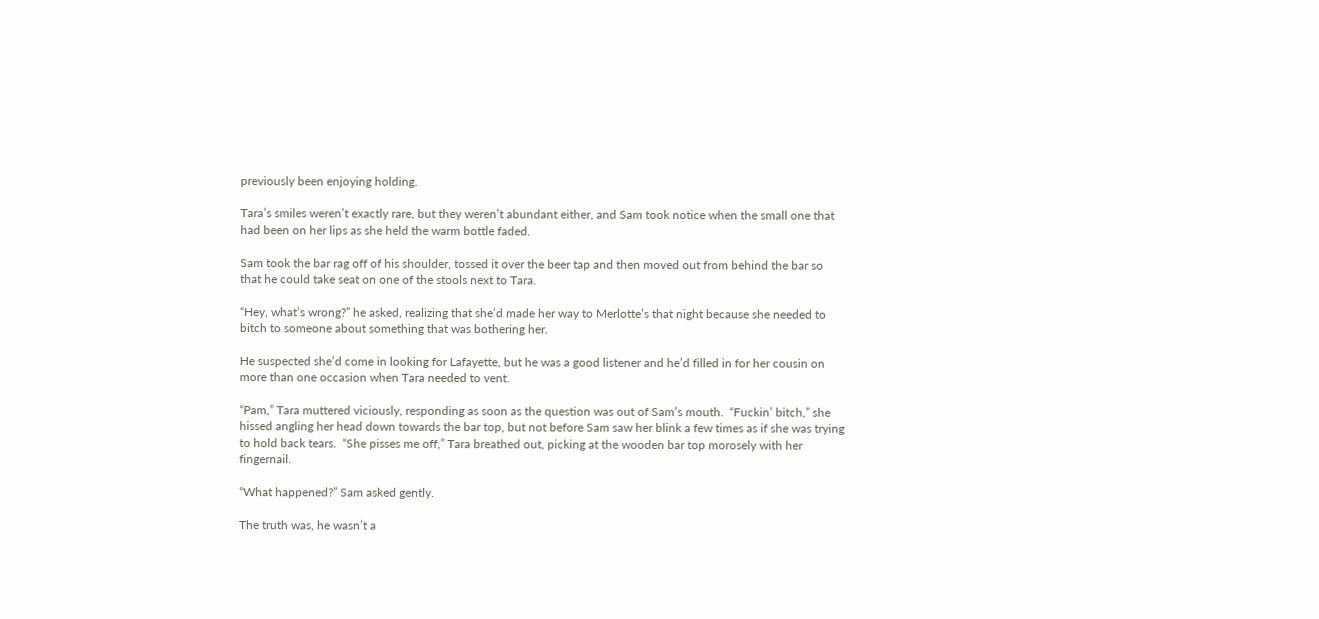previously been enjoying holding.

Tara’s smiles weren’t exactly rare, but they weren’t abundant either, and Sam took notice when the small one that had been on her lips as she held the warm bottle faded.

Sam took the bar rag off of his shoulder, tossed it over the beer tap and then moved out from behind the bar so that he could take seat on one of the stools next to Tara.

“Hey, what’s wrong?” he asked, realizing that she’d made her way to Merlotte’s that night because she needed to bitch to someone about something that was bothering her.

He suspected she’d come in looking for Lafayette, but he was a good listener and he’d filled in for her cousin on more than one occasion when Tara needed to vent.

“Pam,” Tara muttered viciously, responding as soon as the question was out of Sam’s mouth.  “Fuckin’ bitch,” she hissed angling her head down towards the bar top, but not before Sam saw her blink a few times as if she was trying to hold back tears.  “She pisses me off,” Tara breathed out, picking at the wooden bar top morosely with her fingernail.

“What happened?” Sam asked gently.

The truth was, he wasn’t a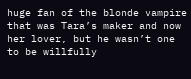huge fan of the blonde vampire that was Tara’s maker and now her lover, but he wasn’t one to be willfully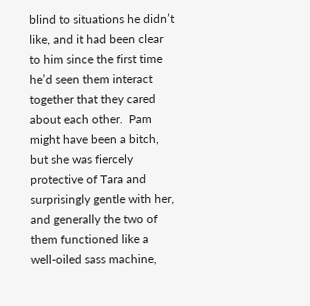blind to situations he didn’t like, and it had been clear to him since the first time he’d seen them interact together that they cared about each other.  Pam might have been a bitch, but she was fiercely protective of Tara and surprisingly gentle with her, and generally the two of them functioned like a well-oiled sass machine,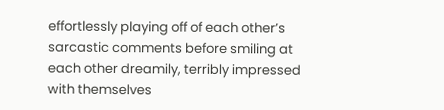effortlessly playing off of each other’s sarcastic comments before smiling at each other dreamily, terribly impressed with themselves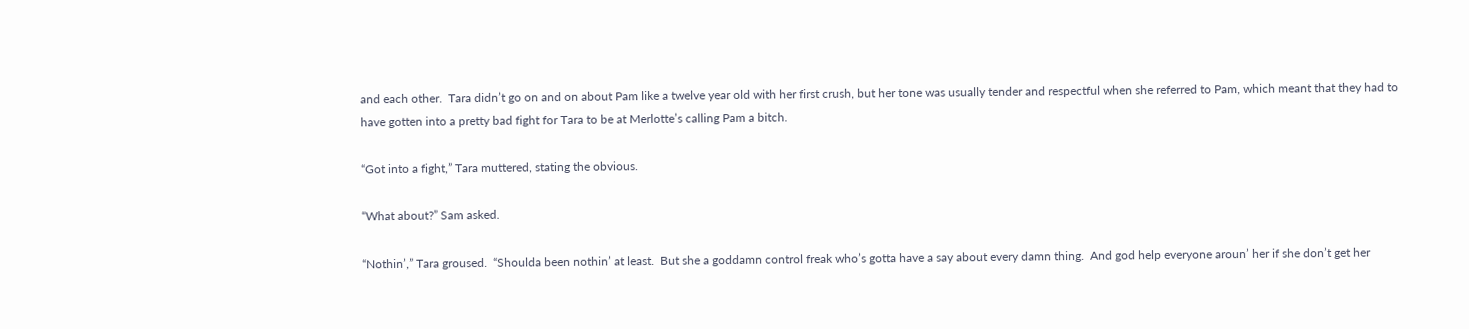and each other.  Tara didn’t go on and on about Pam like a twelve year old with her first crush, but her tone was usually tender and respectful when she referred to Pam, which meant that they had to have gotten into a pretty bad fight for Tara to be at Merlotte’s calling Pam a bitch.

“Got into a fight,” Tara muttered, stating the obvious.

“What about?” Sam asked.

“Nothin’,” Tara groused.  “Shoulda been nothin’ at least.  But she a goddamn control freak who’s gotta have a say about every damn thing.  And god help everyone aroun’ her if she don’t get her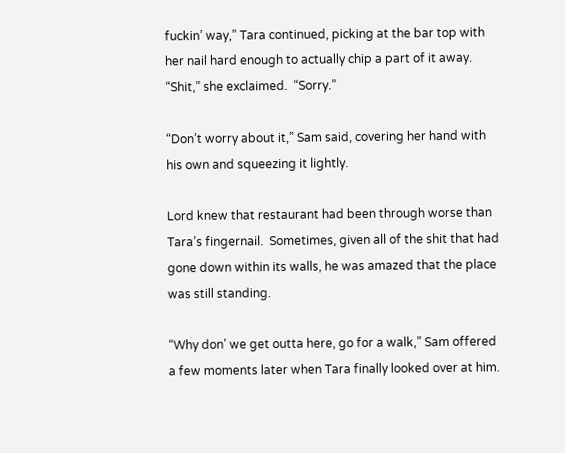fuckin’ way,” Tara continued, picking at the bar top with her nail hard enough to actually chip a part of it away.  “Shit,” she exclaimed.  “Sorry.”

“Don’t worry about it,” Sam said, covering her hand with his own and squeezing it lightly.

Lord knew that restaurant had been through worse than Tara’s fingernail.  Sometimes, given all of the shit that had gone down within its walls, he was amazed that the place was still standing.

“Why don’ we get outta here, go for a walk,” Sam offered a few moments later when Tara finally looked over at him.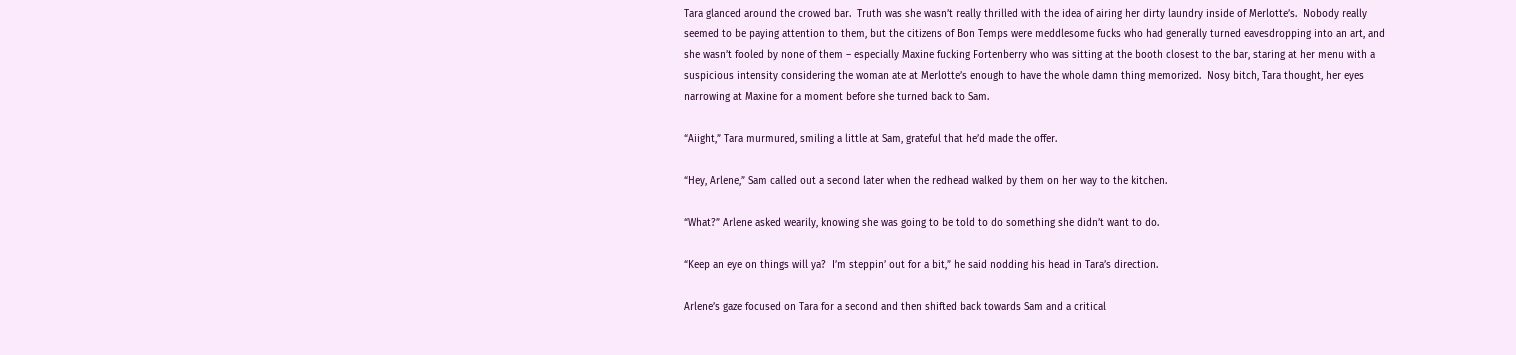Tara glanced around the crowed bar.  Truth was she wasn’t really thrilled with the idea of airing her dirty laundry inside of Merlotte’s.  Nobody really seemed to be paying attention to them, but the citizens of Bon Temps were meddlesome fucks who had generally turned eavesdropping into an art, and she wasn’t fooled by none of them – especially Maxine fucking Fortenberry who was sitting at the booth closest to the bar, staring at her menu with a suspicious intensity considering the woman ate at Merlotte’s enough to have the whole damn thing memorized.  Nosy bitch, Tara thought, her eyes narrowing at Maxine for a moment before she turned back to Sam.

“Aiight,” Tara murmured, smiling a little at Sam, grateful that he’d made the offer.

“Hey, Arlene,” Sam called out a second later when the redhead walked by them on her way to the kitchen.

“What?” Arlene asked wearily, knowing she was going to be told to do something she didn’t want to do.

“Keep an eye on things will ya?  I’m steppin’ out for a bit,” he said nodding his head in Tara’s direction.

Arlene’s gaze focused on Tara for a second and then shifted back towards Sam and a critical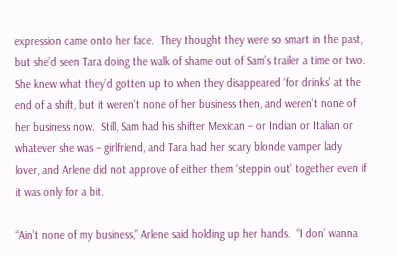expression came onto her face.  They thought they were so smart in the past, but she’d seen Tara doing the walk of shame out of Sam’s trailer a time or two.  She knew what they’d gotten up to when they disappeared ‘for drinks’ at the end of a shift, but it weren’t none of her business then, and weren’t none of her business now.  Still, Sam had his shifter Mexican – or Indian or Italian or whatever she was – girlfriend, and Tara had her scary blonde vamper lady lover, and Arlene did not approve of either them ‘steppin out’ together even if it was only for a bit.

“Ain’t none of my business,” Arlene said holding up her hands.  “I don’ wanna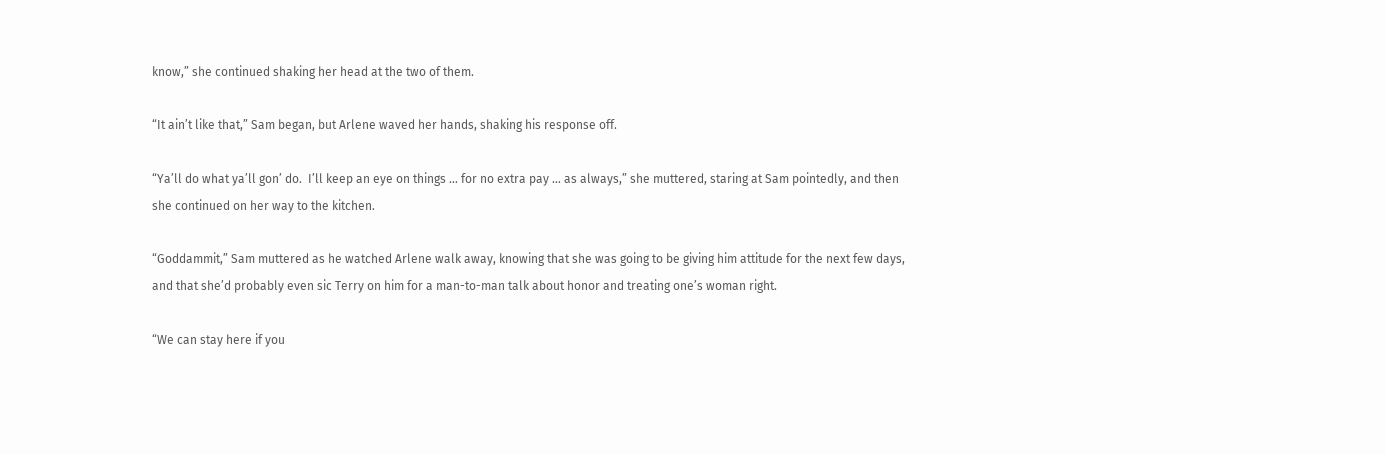know,” she continued shaking her head at the two of them.

“It ain’t like that,” Sam began, but Arlene waved her hands, shaking his response off.

“Ya’ll do what ya’ll gon’ do.  I’ll keep an eye on things … for no extra pay … as always,” she muttered, staring at Sam pointedly, and then she continued on her way to the kitchen.

“Goddammit,” Sam muttered as he watched Arlene walk away, knowing that she was going to be giving him attitude for the next few days, and that she’d probably even sic Terry on him for a man-to-man talk about honor and treating one’s woman right.

“We can stay here if you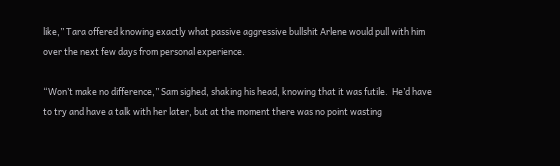like,” Tara offered knowing exactly what passive aggressive bullshit Arlene would pull with him over the next few days from personal experience.

“Won’t make no difference,” Sam sighed, shaking his head, knowing that it was futile.  He’d have to try and have a talk with her later, but at the moment there was no point wasting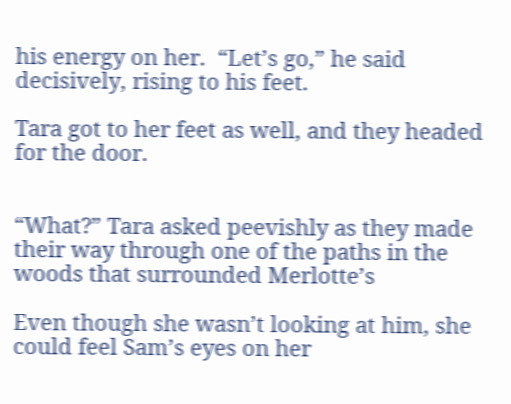his energy on her.  “Let’s go,” he said decisively, rising to his feet.

Tara got to her feet as well, and they headed for the door.


“What?” Tara asked peevishly as they made their way through one of the paths in the woods that surrounded Merlotte’s

Even though she wasn’t looking at him, she could feel Sam’s eyes on her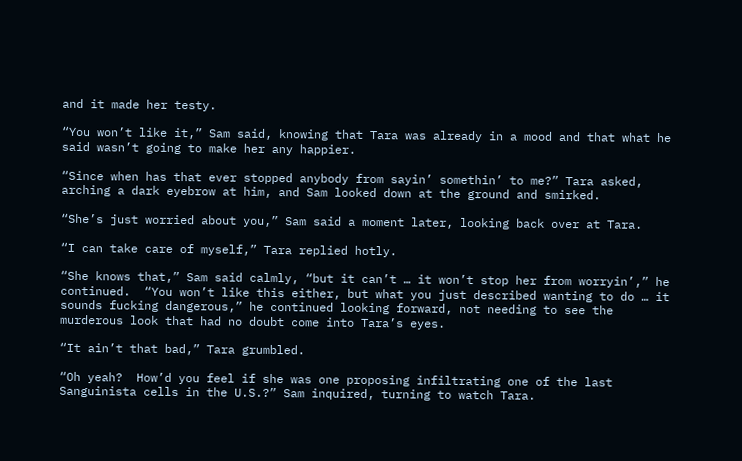and it made her testy.

“You won’t like it,” Sam said, knowing that Tara was already in a mood and that what he said wasn’t going to make her any happier.

“Since when has that ever stopped anybody from sayin’ somethin’ to me?” Tara asked, arching a dark eyebrow at him, and Sam looked down at the ground and smirked.

“She’s just worried about you,” Sam said a moment later, looking back over at Tara.

“I can take care of myself,” Tara replied hotly.

“She knows that,” Sam said calmly, “but it can’t … it won’t stop her from worryin’,” he continued.  “You won’t like this either, but what you just described wanting to do … it sounds fucking dangerous,” he continued looking forward, not needing to see the murderous look that had no doubt come into Tara’s eyes.

“It ain’t that bad,” Tara grumbled.

“Oh yeah?  How’d you feel if she was one proposing infiltrating one of the last Sanguinista cells in the U.S.?” Sam inquired, turning to watch Tara.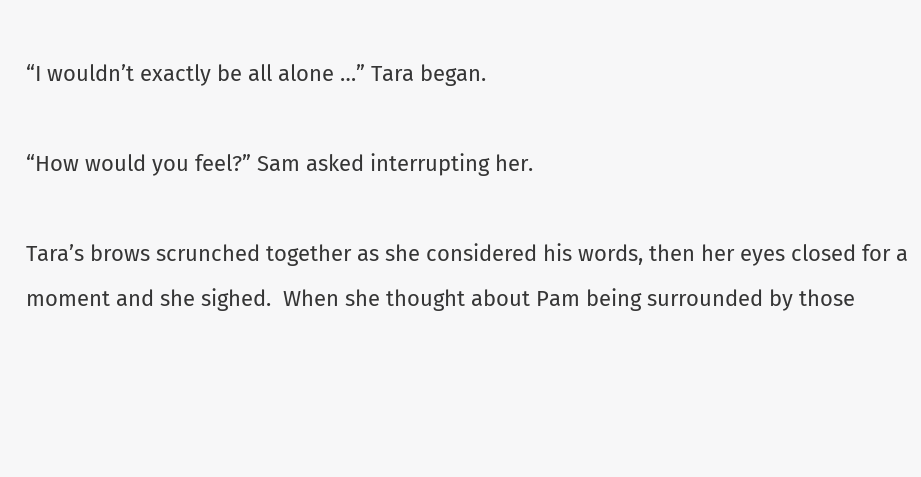“I wouldn’t exactly be all alone …” Tara began.

“How would you feel?” Sam asked interrupting her.

Tara’s brows scrunched together as she considered his words, then her eyes closed for a moment and she sighed.  When she thought about Pam being surrounded by those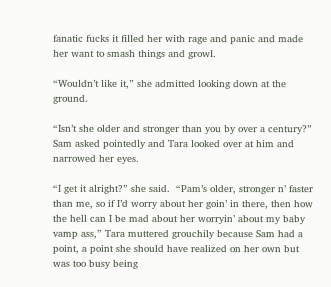fanatic fucks it filled her with rage and panic and made her want to smash things and growl.

“Wouldn’t like it,” she admitted looking down at the ground.

“Isn’t she older and stronger than you by over a century?” Sam asked pointedly and Tara looked over at him and narrowed her eyes.

“I get it alright?” she said.  “Pam’s older, stronger n’ faster than me, so if I’d worry about her goin’ in there, then how the hell can I be mad about her worryin’ about my baby vamp ass,” Tara muttered grouchily because Sam had a point, a point she should have realized on her own but was too busy being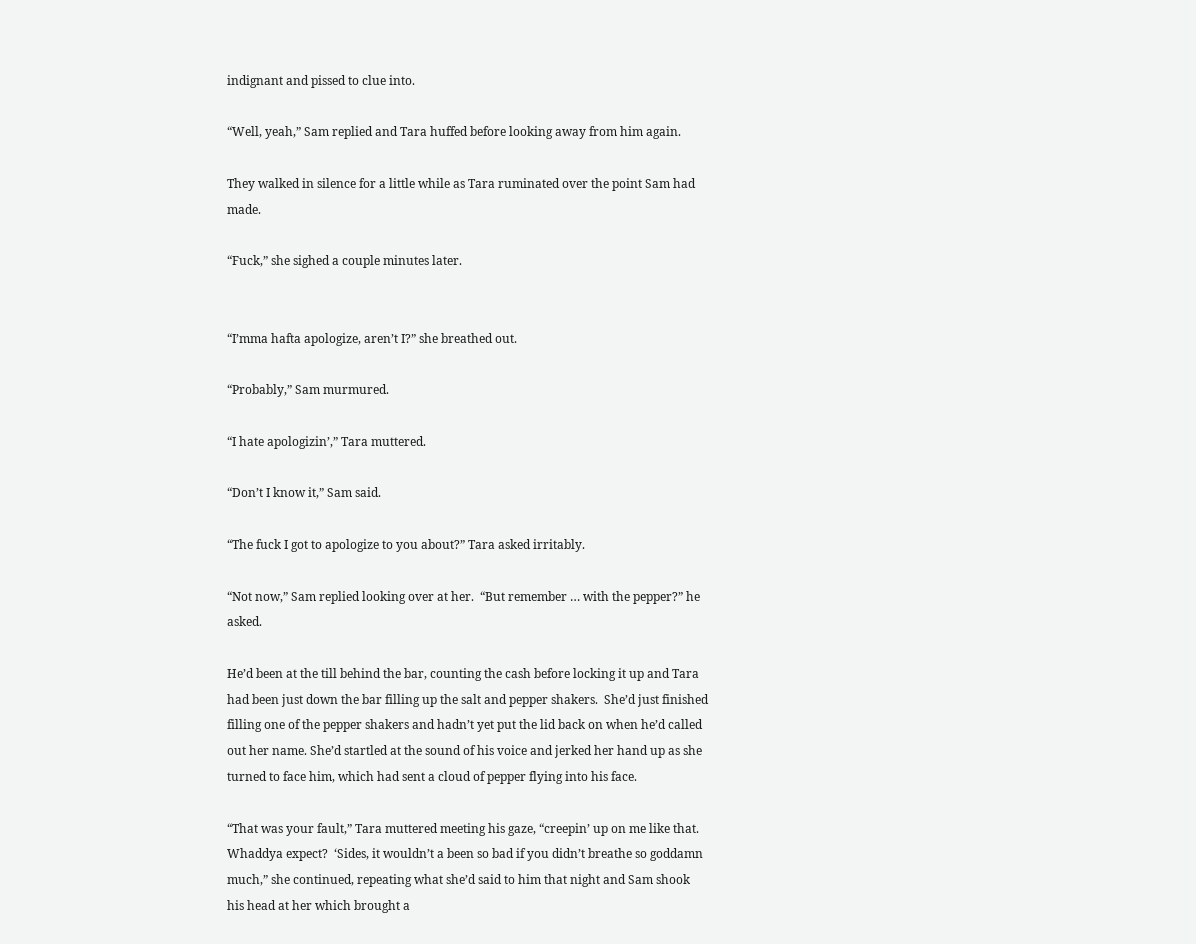indignant and pissed to clue into.

“Well, yeah,” Sam replied and Tara huffed before looking away from him again.

They walked in silence for a little while as Tara ruminated over the point Sam had made.

“Fuck,” she sighed a couple minutes later.


“I’mma hafta apologize, aren’t I?” she breathed out.

“Probably,” Sam murmured.

“I hate apologizin’,” Tara muttered.

“Don’t I know it,” Sam said.

“The fuck I got to apologize to you about?” Tara asked irritably.

“Not now,” Sam replied looking over at her.  “But remember … with the pepper?” he asked.

He’d been at the till behind the bar, counting the cash before locking it up and Tara had been just down the bar filling up the salt and pepper shakers.  She’d just finished filling one of the pepper shakers and hadn’t yet put the lid back on when he’d called out her name. She’d startled at the sound of his voice and jerked her hand up as she turned to face him, which had sent a cloud of pepper flying into his face.

“That was your fault,” Tara muttered meeting his gaze, “creepin’ up on me like that.  Whaddya expect?  ‘Sides, it wouldn’t a been so bad if you didn’t breathe so goddamn much,” she continued, repeating what she’d said to him that night and Sam shook his head at her which brought a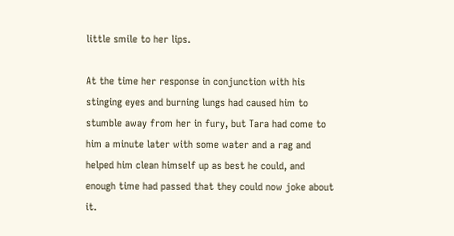little smile to her lips.

At the time her response in conjunction with his stinging eyes and burning lungs had caused him to stumble away from her in fury, but Tara had come to him a minute later with some water and a rag and helped him clean himself up as best he could, and enough time had passed that they could now joke about it.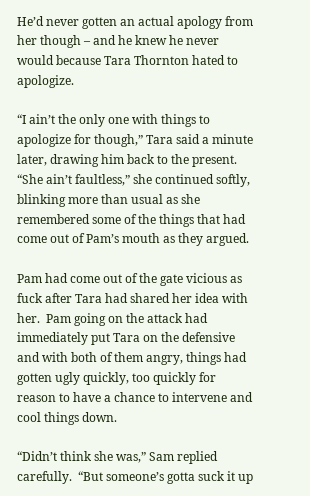He’d never gotten an actual apology from her though – and he knew he never would because Tara Thornton hated to apologize.

“I ain’t the only one with things to apologize for though,” Tara said a minute later, drawing him back to the present.  “She ain’t faultless,” she continued softly, blinking more than usual as she remembered some of the things that had come out of Pam’s mouth as they argued.

Pam had come out of the gate vicious as fuck after Tara had shared her idea with her.  Pam going on the attack had immediately put Tara on the defensive and with both of them angry, things had gotten ugly quickly, too quickly for reason to have a chance to intervene and cool things down.

“Didn’t think she was,” Sam replied carefully.  “But someone’s gotta suck it up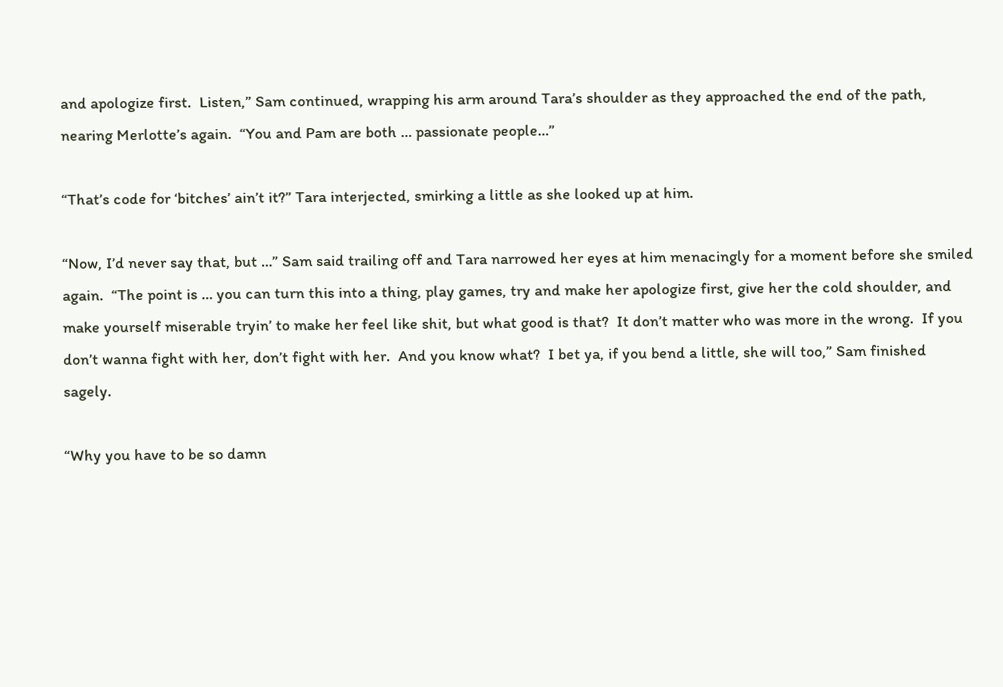and apologize first.  Listen,” Sam continued, wrapping his arm around Tara’s shoulder as they approached the end of the path, nearing Merlotte’s again.  “You and Pam are both … passionate people…”

“That’s code for ‘bitches’ ain’t it?” Tara interjected, smirking a little as she looked up at him.

“Now, I’d never say that, but …” Sam said trailing off and Tara narrowed her eyes at him menacingly for a moment before she smiled again.  “The point is … you can turn this into a thing, play games, try and make her apologize first, give her the cold shoulder, and make yourself miserable tryin’ to make her feel like shit, but what good is that?  It don’t matter who was more in the wrong.  If you don’t wanna fight with her, don’t fight with her.  And you know what?  I bet ya, if you bend a little, she will too,” Sam finished sagely.

“Why you have to be so damn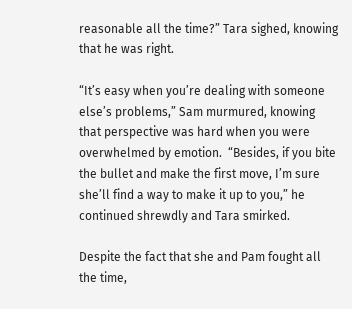reasonable all the time?” Tara sighed, knowing that he was right.

“It’s easy when you’re dealing with someone else’s problems,” Sam murmured, knowing that perspective was hard when you were overwhelmed by emotion.  “Besides, if you bite the bullet and make the first move, I’m sure she’ll find a way to make it up to you,” he continued shrewdly and Tara smirked.

Despite the fact that she and Pam fought all the time,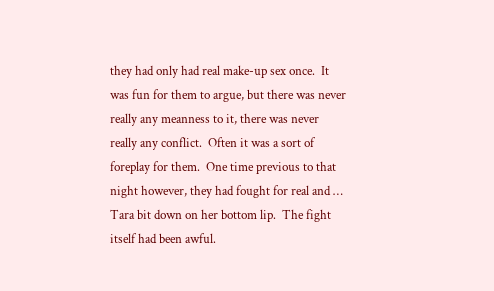they had only had real make-up sex once.  It was fun for them to argue, but there was never really any meanness to it, there was never really any conflict.  Often it was a sort of foreplay for them.  One time previous to that night however, they had fought for real and … Tara bit down on her bottom lip.  The fight itself had been awful.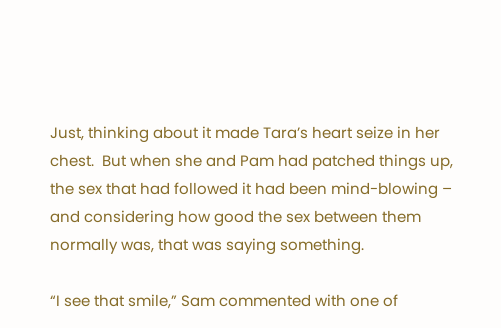Just, thinking about it made Tara’s heart seize in her chest.  But when she and Pam had patched things up, the sex that had followed it had been mind-blowing – and considering how good the sex between them normally was, that was saying something.

“I see that smile,” Sam commented with one of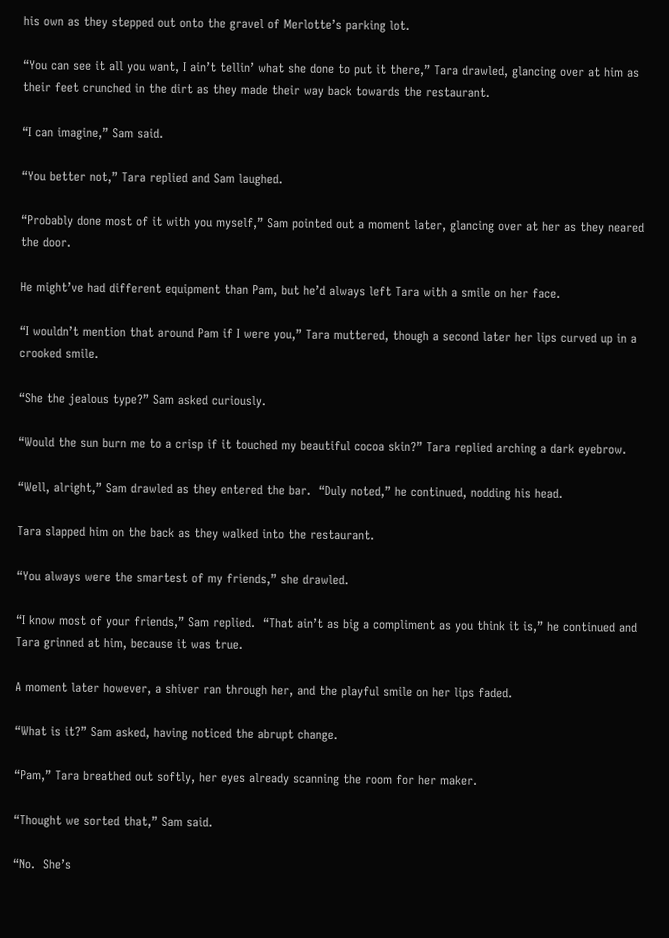his own as they stepped out onto the gravel of Merlotte’s parking lot.

“You can see it all you want, I ain’t tellin’ what she done to put it there,” Tara drawled, glancing over at him as their feet crunched in the dirt as they made their way back towards the restaurant.

“I can imagine,” Sam said.

“You better not,” Tara replied and Sam laughed.

“Probably done most of it with you myself,” Sam pointed out a moment later, glancing over at her as they neared the door.

He might’ve had different equipment than Pam, but he’d always left Tara with a smile on her face.

“I wouldn’t mention that around Pam if I were you,” Tara muttered, though a second later her lips curved up in a crooked smile.

“She the jealous type?” Sam asked curiously.

“Would the sun burn me to a crisp if it touched my beautiful cocoa skin?” Tara replied arching a dark eyebrow.

“Well, alright,” Sam drawled as they entered the bar.  “Duly noted,” he continued, nodding his head.

Tara slapped him on the back as they walked into the restaurant.

“You always were the smartest of my friends,” she drawled.

“I know most of your friends,” Sam replied.  “That ain’t as big a compliment as you think it is,” he continued and Tara grinned at him, because it was true.

A moment later however, a shiver ran through her, and the playful smile on her lips faded.

“What is it?” Sam asked, having noticed the abrupt change.

“Pam,” Tara breathed out softly, her eyes already scanning the room for her maker.

“Thought we sorted that,” Sam said.

“No.  She’s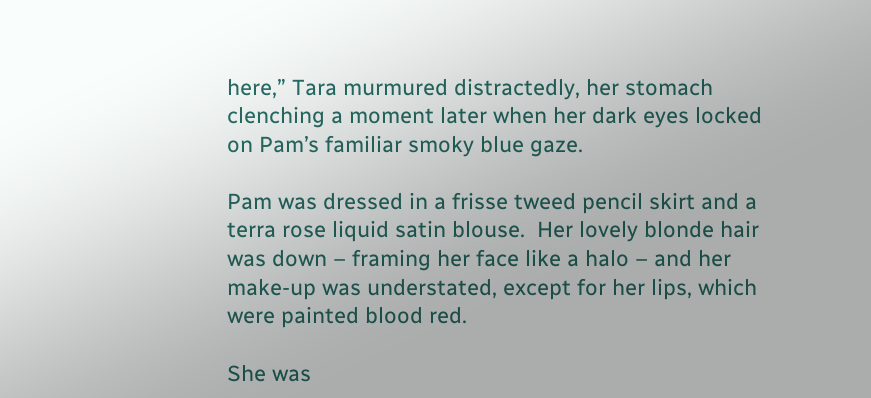here,” Tara murmured distractedly, her stomach clenching a moment later when her dark eyes locked on Pam’s familiar smoky blue gaze.

Pam was dressed in a frisse tweed pencil skirt and a terra rose liquid satin blouse.  Her lovely blonde hair was down – framing her face like a halo – and her make-up was understated, except for her lips, which were painted blood red.

She was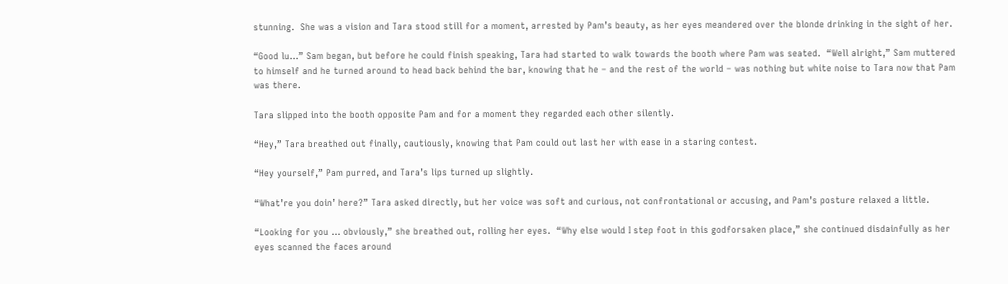stunning.  She was a vision and Tara stood still for a moment, arrested by Pam’s beauty, as her eyes meandered over the blonde drinking in the sight of her.

“Good lu…” Sam began, but before he could finish speaking, Tara had started to walk towards the booth where Pam was seated.  “Well alright,” Sam muttered to himself and he turned around to head back behind the bar, knowing that he – and the rest of the world – was nothing but white noise to Tara now that Pam was there.

Tara slipped into the booth opposite Pam and for a moment they regarded each other silently.

“Hey,” Tara breathed out finally, cautiously, knowing that Pam could out last her with ease in a staring contest.

“Hey yourself,” Pam purred, and Tara’s lips turned up slightly.

“What’re you doin’ here?” Tara asked directly, but her voice was soft and curious, not confrontational or accusing, and Pam’s posture relaxed a little.

“Looking for you … obviously,” she breathed out, rolling her eyes.  “Why else would I step foot in this godforsaken place,” she continued disdainfully as her eyes scanned the faces around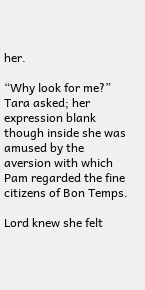her.

“Why look for me?” Tara asked; her expression blank though inside she was amused by the aversion with which Pam regarded the fine citizens of Bon Temps.

Lord knew she felt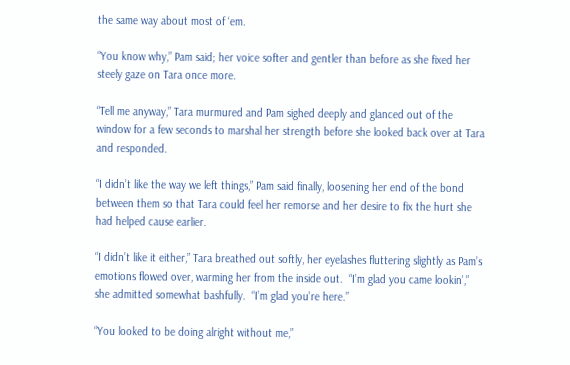the same way about most of ‘em.

“You know why,” Pam said; her voice softer and gentler than before as she fixed her steely gaze on Tara once more.

“Tell me anyway,” Tara murmured and Pam sighed deeply and glanced out of the window for a few seconds to marshal her strength before she looked back over at Tara and responded.

“I didn’t like the way we left things,” Pam said finally, loosening her end of the bond between them so that Tara could feel her remorse and her desire to fix the hurt she had helped cause earlier.

“I didn’t like it either,” Tara breathed out softly, her eyelashes fluttering slightly as Pam’s emotions flowed over, warming her from the inside out.  “I’m glad you came lookin’,” she admitted somewhat bashfully.  “I’m glad you’re here.”

“You looked to be doing alright without me,”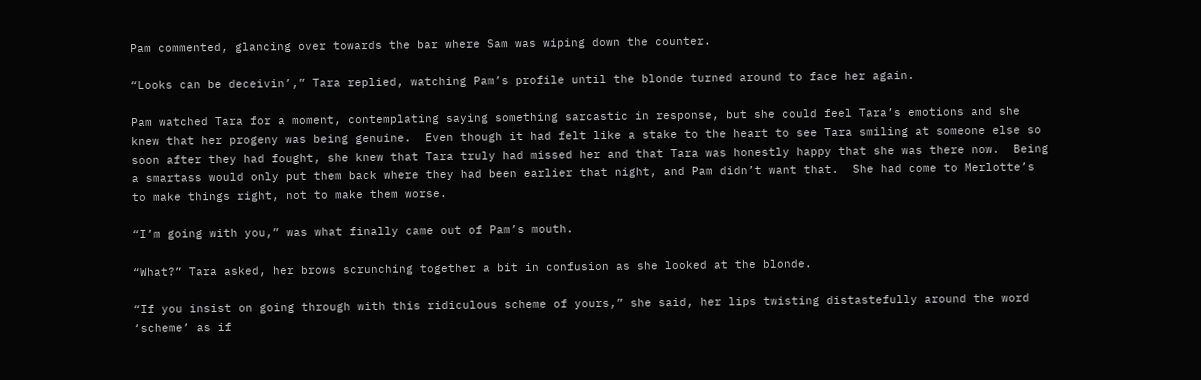Pam commented, glancing over towards the bar where Sam was wiping down the counter.

“Looks can be deceivin’,” Tara replied, watching Pam’s profile until the blonde turned around to face her again.

Pam watched Tara for a moment, contemplating saying something sarcastic in response, but she could feel Tara’s emotions and she knew that her progeny was being genuine.  Even though it had felt like a stake to the heart to see Tara smiling at someone else so soon after they had fought, she knew that Tara truly had missed her and that Tara was honestly happy that she was there now.  Being a smartass would only put them back where they had been earlier that night, and Pam didn’t want that.  She had come to Merlotte’s to make things right, not to make them worse.

“I’m going with you,” was what finally came out of Pam’s mouth.

“What?” Tara asked, her brows scrunching together a bit in confusion as she looked at the blonde.

“If you insist on going through with this ridiculous scheme of yours,” she said, her lips twisting distastefully around the word ‘scheme’ as if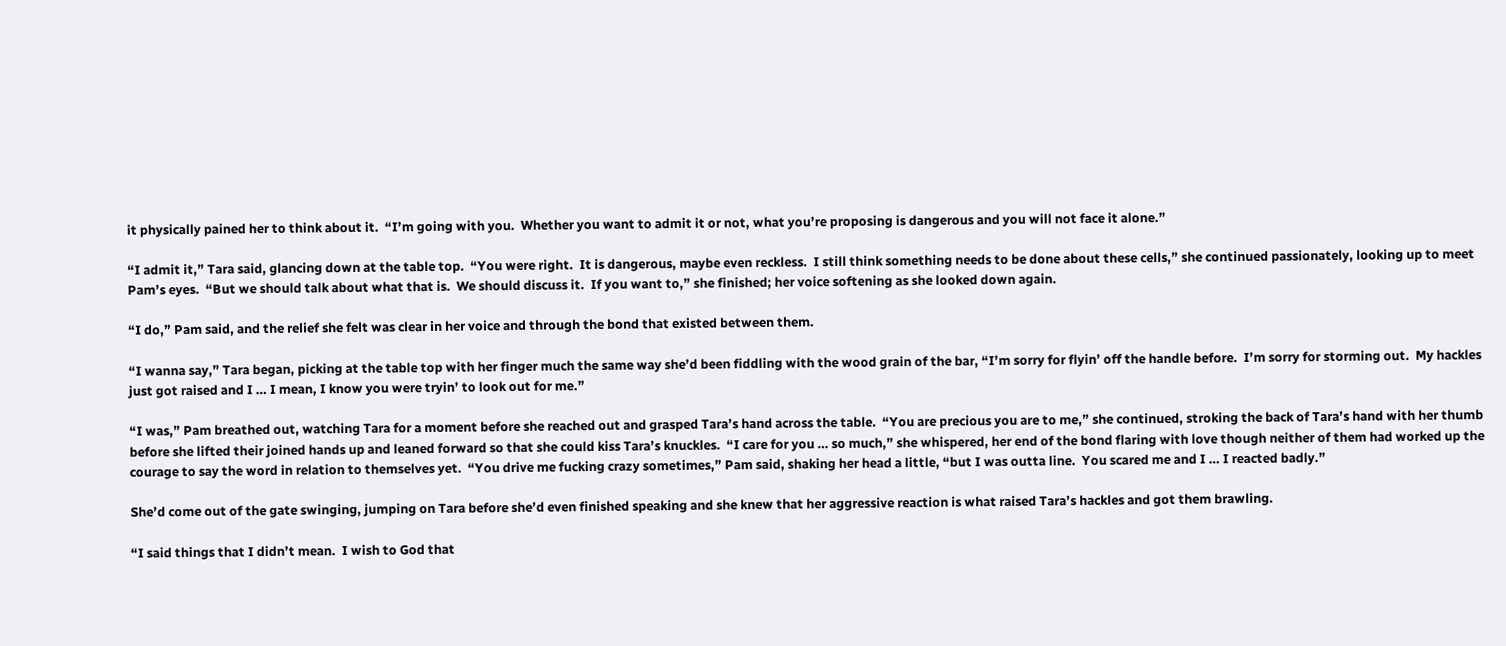it physically pained her to think about it.  “I’m going with you.  Whether you want to admit it or not, what you’re proposing is dangerous and you will not face it alone.”

“I admit it,” Tara said, glancing down at the table top.  “You were right.  It is dangerous, maybe even reckless.  I still think something needs to be done about these cells,” she continued passionately, looking up to meet Pam’s eyes.  “But we should talk about what that is.  We should discuss it.  If you want to,” she finished; her voice softening as she looked down again.

“I do,” Pam said, and the relief she felt was clear in her voice and through the bond that existed between them.

“I wanna say,” Tara began, picking at the table top with her finger much the same way she’d been fiddling with the wood grain of the bar, “I’m sorry for flyin’ off the handle before.  I’m sorry for storming out.  My hackles just got raised and I … I mean, I know you were tryin’ to look out for me.”

“I was,” Pam breathed out, watching Tara for a moment before she reached out and grasped Tara’s hand across the table.  “You are precious you are to me,” she continued, stroking the back of Tara’s hand with her thumb before she lifted their joined hands up and leaned forward so that she could kiss Tara’s knuckles.  “I care for you … so much,” she whispered, her end of the bond flaring with love though neither of them had worked up the courage to say the word in relation to themselves yet.  “You drive me fucking crazy sometimes,” Pam said, shaking her head a little, “but I was outta line.  You scared me and I … I reacted badly.”

She’d come out of the gate swinging, jumping on Tara before she’d even finished speaking and she knew that her aggressive reaction is what raised Tara’s hackles and got them brawling.

“I said things that I didn’t mean.  I wish to God that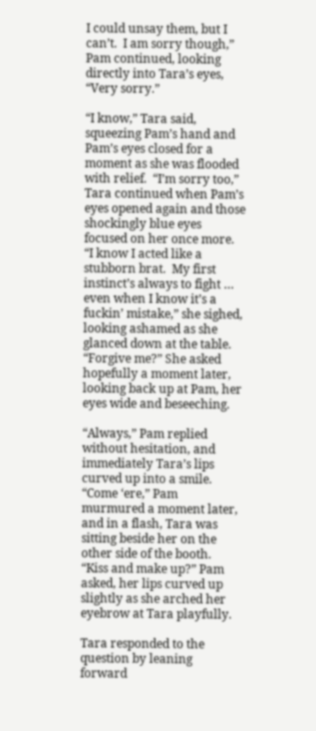I could unsay them, but I can’t.  I am sorry though,” Pam continued, looking directly into Tara’s eyes, “Very sorry.”

“I know,” Tara said, squeezing Pam’s hand and Pam’s eyes closed for a moment as she was flooded with relief.  “I’m sorry too,” Tara continued when Pam’s eyes opened again and those shockingly blue eyes focused on her once more.  “I know I acted like a stubborn brat.  My first instinct’s always to fight … even when I know it’s a fuckin’ mistake,” she sighed, looking ashamed as she glanced down at the table.  “Forgive me?” She asked hopefully a moment later, looking back up at Pam, her eyes wide and beseeching.

“Always,” Pam replied without hesitation, and immediately Tara’s lips curved up into a smile.  “Come ‘ere,” Pam murmured a moment later, and in a flash, Tara was sitting beside her on the other side of the booth.  “Kiss and make up?” Pam asked, her lips curved up slightly as she arched her eyebrow at Tara playfully.

Tara responded to the question by leaning forward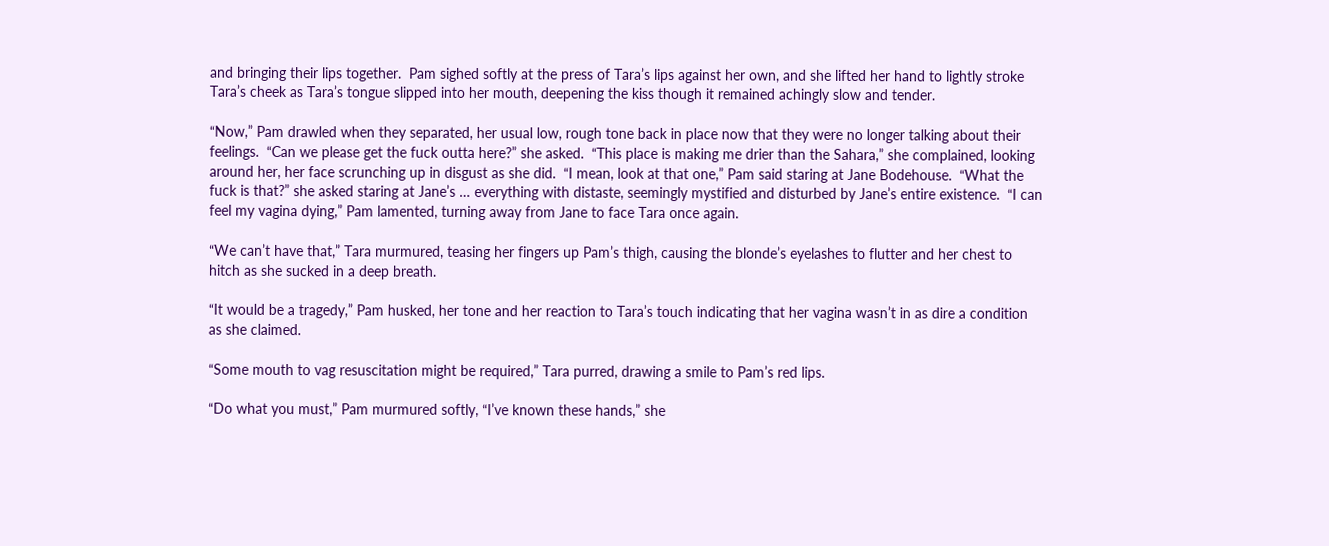and bringing their lips together.  Pam sighed softly at the press of Tara’s lips against her own, and she lifted her hand to lightly stroke Tara’s cheek as Tara’s tongue slipped into her mouth, deepening the kiss though it remained achingly slow and tender.

“Now,” Pam drawled when they separated, her usual low, rough tone back in place now that they were no longer talking about their feelings.  “Can we please get the fuck outta here?” she asked.  “This place is making me drier than the Sahara,” she complained, looking around her, her face scrunching up in disgust as she did.  “I mean, look at that one,” Pam said staring at Jane Bodehouse.  “What the fuck is that?” she asked staring at Jane’s … everything with distaste, seemingly mystified and disturbed by Jane’s entire existence.  “I can feel my vagina dying,” Pam lamented, turning away from Jane to face Tara once again.

“We can’t have that,” Tara murmured, teasing her fingers up Pam’s thigh, causing the blonde’s eyelashes to flutter and her chest to hitch as she sucked in a deep breath.

“It would be a tragedy,” Pam husked, her tone and her reaction to Tara’s touch indicating that her vagina wasn’t in as dire a condition as she claimed.

“Some mouth to vag resuscitation might be required,” Tara purred, drawing a smile to Pam’s red lips.

“Do what you must,” Pam murmured softly, “I’ve known these hands,” she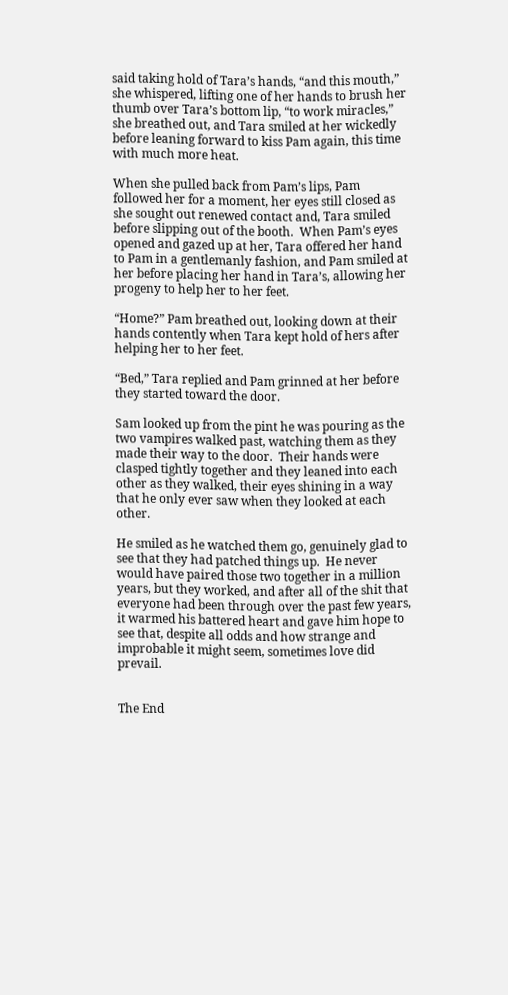said taking hold of Tara’s hands, “and this mouth,” she whispered, lifting one of her hands to brush her thumb over Tara’s bottom lip, “to work miracles,” she breathed out, and Tara smiled at her wickedly before leaning forward to kiss Pam again, this time with much more heat.

When she pulled back from Pam’s lips, Pam followed her for a moment, her eyes still closed as she sought out renewed contact and, Tara smiled before slipping out of the booth.  When Pam’s eyes opened and gazed up at her, Tara offered her hand to Pam in a gentlemanly fashion, and Pam smiled at her before placing her hand in Tara’s, allowing her progeny to help her to her feet.

“Home?” Pam breathed out, looking down at their hands contently when Tara kept hold of hers after helping her to her feet.

“Bed,” Tara replied and Pam grinned at her before they started toward the door.

Sam looked up from the pint he was pouring as the two vampires walked past, watching them as they made their way to the door.  Their hands were clasped tightly together and they leaned into each other as they walked, their eyes shining in a way that he only ever saw when they looked at each other.

He smiled as he watched them go, genuinely glad to see that they had patched things up.  He never would have paired those two together in a million years, but they worked, and after all of the shit that everyone had been through over the past few years, it warmed his battered heart and gave him hope to see that, despite all odds and how strange and improbable it might seem, sometimes love did prevail.


The End